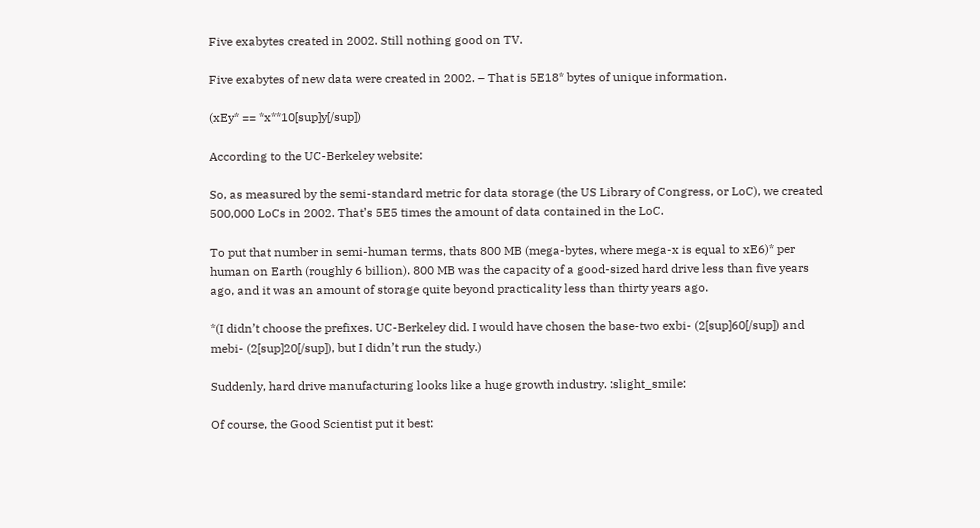Five exabytes created in 2002. Still nothing good on TV.

Five exabytes of new data were created in 2002. – That is 5E18* bytes of unique information.

(xEy* == *x**10[sup]y[/sup])

According to the UC-Berkeley website:

So, as measured by the semi-standard metric for data storage (the US Library of Congress, or LoC), we created 500,000 LoCs in 2002. That’s 5E5 times the amount of data contained in the LoC.

To put that number in semi-human terms, thats 800 MB (mega-bytes, where mega-x is equal to xE6)* per human on Earth (roughly 6 billion). 800 MB was the capacity of a good-sized hard drive less than five years ago, and it was an amount of storage quite beyond practicality less than thirty years ago.

*(I didn’t choose the prefixes. UC-Berkeley did. I would have chosen the base-two exbi- (2[sup]60[/sup]) and mebi- (2[sup]20[/sup]), but I didn’t run the study.)

Suddenly, hard drive manufacturing looks like a huge growth industry. :slight_smile:

Of course, the Good Scientist put it best: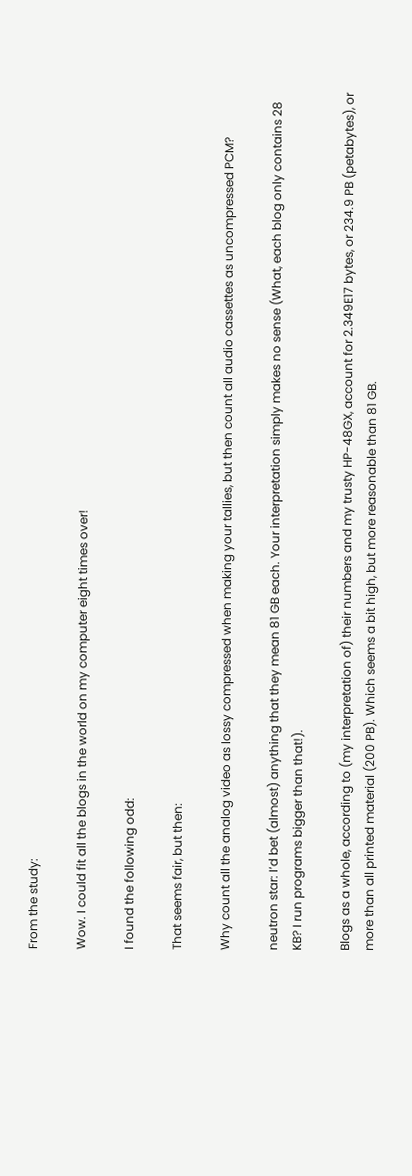From the study:

Wow. I could fit all the blogs in the world on my computer eight times over!

I found the following odd:

That seems fair, but then:

Why count all the analog video as lossy compressed when making your tallies, but then count all audio cassettes as uncompressed PCM?

neutron star: I’d bet (almost) anything that they mean 81 GB each. Your interpretation simply makes no sense (What, each blog only contains 28 KB? I run programs bigger than that!).

Blogs as a whole, according to (my interpretation of) their numbers and my trusty HP-48GX, account for 2.349E17 bytes, or 234.9 PB (petabytes), or more than all printed material (200 PB). Which seems a bit high, but more reasonable than 81 GB.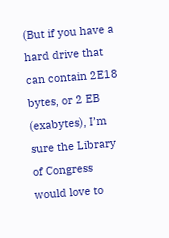(But if you have a hard drive that can contain 2E18 bytes, or 2 EB (exabytes), I’m sure the Library of Congress would love to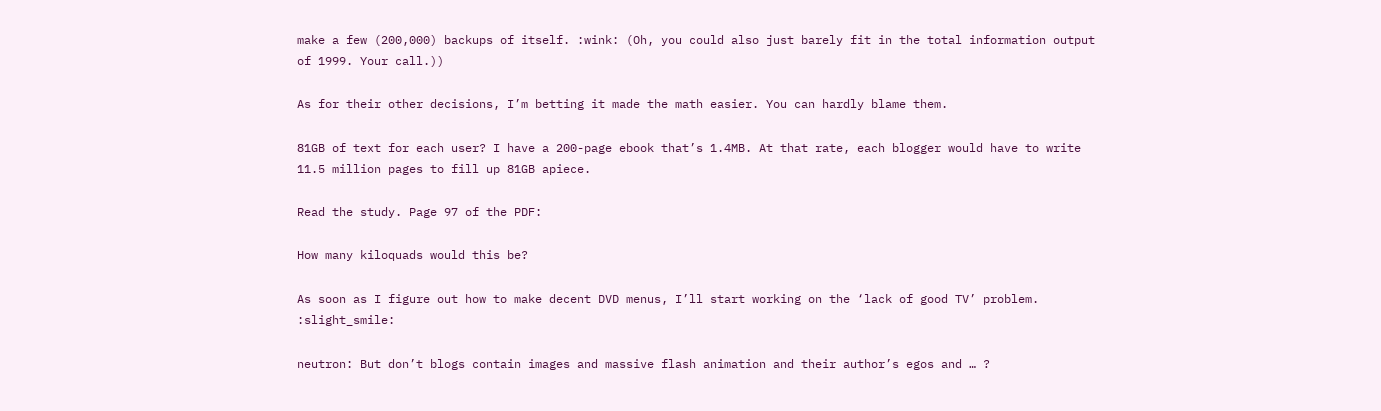make a few (200,000) backups of itself. :wink: (Oh, you could also just barely fit in the total information output of 1999. Your call.))

As for their other decisions, I’m betting it made the math easier. You can hardly blame them.

81GB of text for each user? I have a 200-page ebook that’s 1.4MB. At that rate, each blogger would have to write 11.5 million pages to fill up 81GB apiece.

Read the study. Page 97 of the PDF:

How many kiloquads would this be?

As soon as I figure out how to make decent DVD menus, I’ll start working on the ‘lack of good TV’ problem. :slight_smile:

neutron: But don’t blogs contain images and massive flash animation and their author’s egos and … ?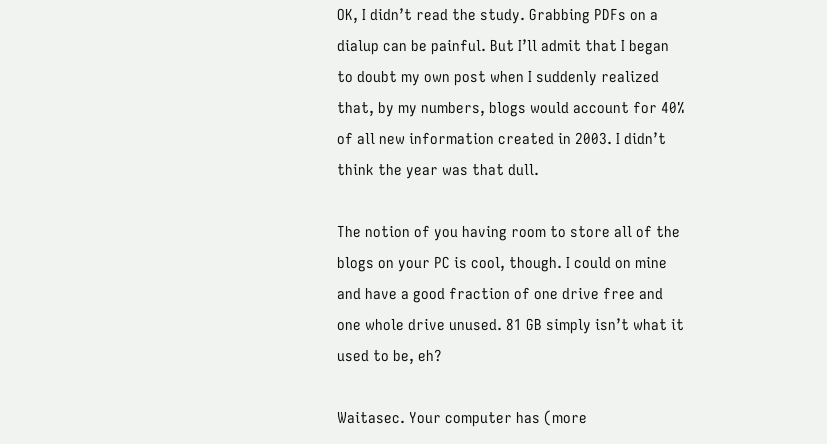OK, I didn’t read the study. Grabbing PDFs on a dialup can be painful. But I’ll admit that I began to doubt my own post when I suddenly realized that, by my numbers, blogs would account for 40% of all new information created in 2003. I didn’t think the year was that dull.

The notion of you having room to store all of the blogs on your PC is cool, though. I could on mine and have a good fraction of one drive free and one whole drive unused. 81 GB simply isn’t what it used to be, eh?

Waitasec. Your computer has (more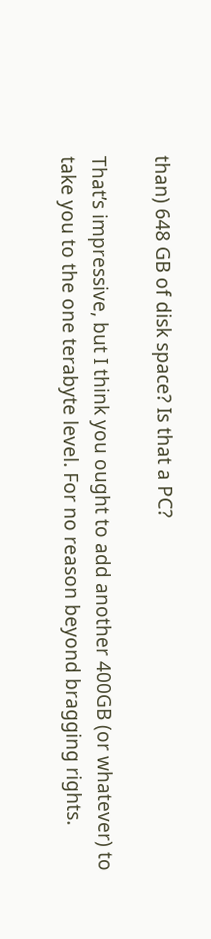than) 648 GB of disk space? Is that a PC?

That’s impressive, but I think you ought to add another 400GB (or whatever) to take you to the one terabyte level. For no reason beyond bragging rights.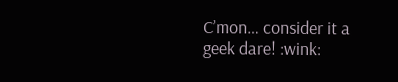C’mon… consider it a geek dare! :wink: